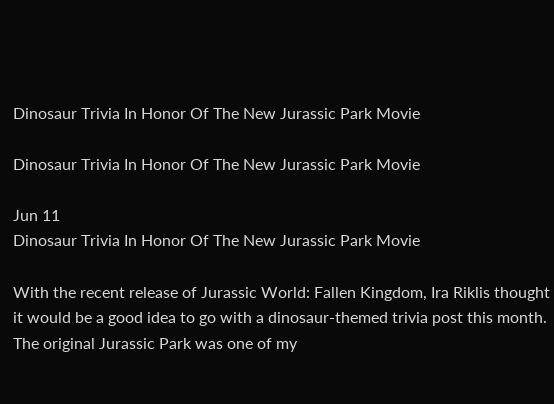Dinosaur Trivia In Honor Of The New Jurassic Park Movie

Dinosaur Trivia In Honor Of The New Jurassic Park Movie

Jun 11
Dinosaur Trivia In Honor Of The New Jurassic Park Movie

With the recent release of Jurassic World: Fallen Kingdom, Ira Riklis thought it would be a good idea to go with a dinosaur-themed trivia post this month. The original Jurassic Park was one of my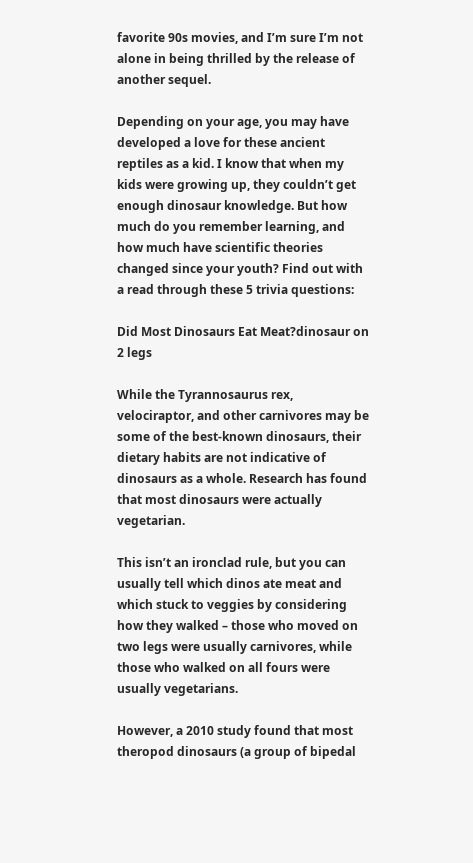favorite 90s movies, and I’m sure I’m not alone in being thrilled by the release of another sequel.

Depending on your age, you may have developed a love for these ancient reptiles as a kid. I know that when my kids were growing up, they couldn’t get enough dinosaur knowledge. But how much do you remember learning, and how much have scientific theories changed since your youth? Find out with a read through these 5 trivia questions:

Did Most Dinosaurs Eat Meat?dinosaur on 2 legs

While the Tyrannosaurus rex, velociraptor, and other carnivores may be some of the best-known dinosaurs, their dietary habits are not indicative of dinosaurs as a whole. Research has found that most dinosaurs were actually vegetarian.

This isn’t an ironclad rule, but you can usually tell which dinos ate meat and which stuck to veggies by considering how they walked – those who moved on two legs were usually carnivores, while those who walked on all fours were usually vegetarians.

However, a 2010 study found that most theropod dinosaurs (a group of bipedal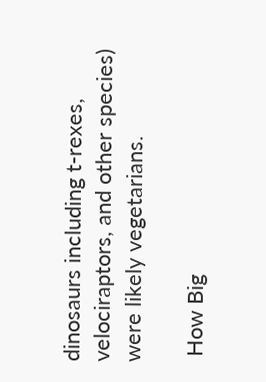dinosaurs including t-rexes, velociraptors, and other species) were likely vegetarians.

 How Big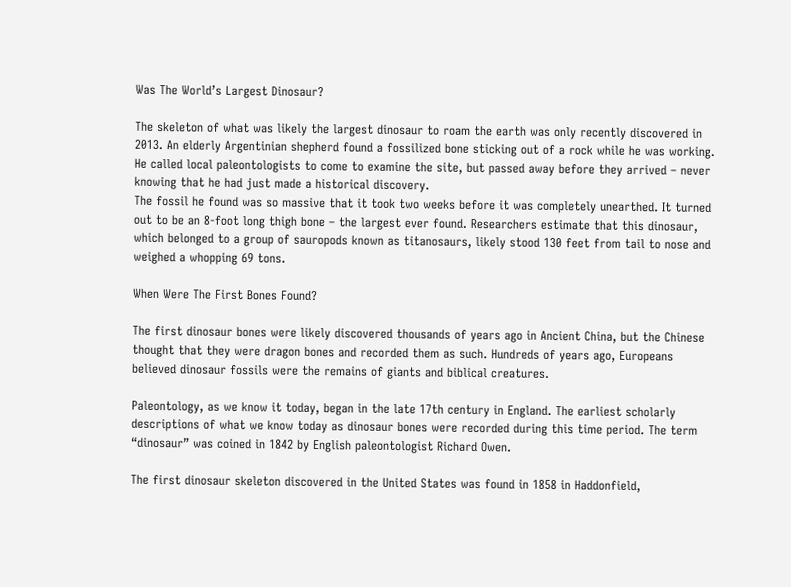Was The World’s Largest Dinosaur?

The skeleton of what was likely the largest dinosaur to roam the earth was only recently discovered in 2013. An elderly Argentinian shepherd found a fossilized bone sticking out of a rock while he was working. He called local paleontologists to come to examine the site, but passed away before they arrived – never knowing that he had just made a historical discovery.
The fossil he found was so massive that it took two weeks before it was completely unearthed. It turned out to be an 8-foot long thigh bone – the largest ever found. Researchers estimate that this dinosaur, which belonged to a group of sauropods known as titanosaurs, likely stood 130 feet from tail to nose and weighed a whopping 69 tons.

When Were The First Bones Found?

The first dinosaur bones were likely discovered thousands of years ago in Ancient China, but the Chinese thought that they were dragon bones and recorded them as such. Hundreds of years ago, Europeans believed dinosaur fossils were the remains of giants and biblical creatures.

Paleontology, as we know it today, began in the late 17th century in England. The earliest scholarly descriptions of what we know today as dinosaur bones were recorded during this time period. The term “dinosaur” was coined in 1842 by English paleontologist Richard Owen.

The first dinosaur skeleton discovered in the United States was found in 1858 in Haddonfield,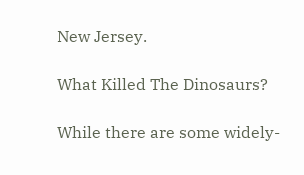New Jersey.

What Killed The Dinosaurs?

While there are some widely-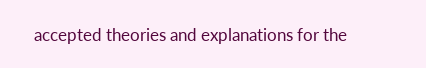accepted theories and explanations for the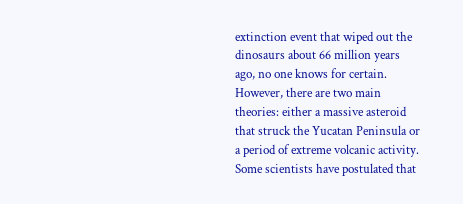extinction event that wiped out the dinosaurs about 66 million years ago, no one knows for certain. However, there are two main theories: either a massive asteroid that struck the Yucatan Peninsula or a period of extreme volcanic activity. Some scientists have postulated that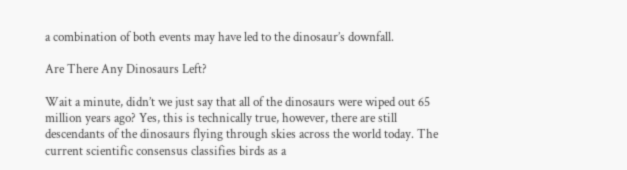a combination of both events may have led to the dinosaur’s downfall.

Are There Any Dinosaurs Left?

Wait a minute, didn’t we just say that all of the dinosaurs were wiped out 65 million years ago? Yes, this is technically true, however, there are still descendants of the dinosaurs flying through skies across the world today. The current scientific consensus classifies birds as a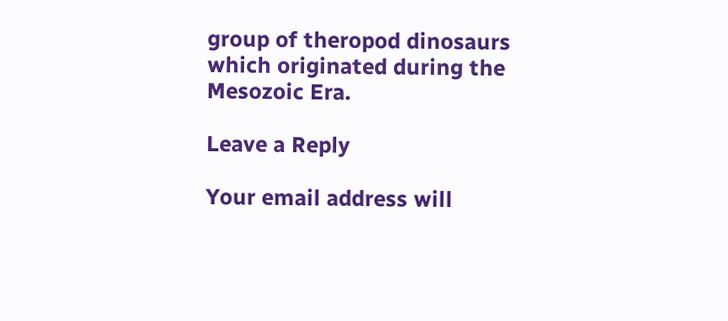group of theropod dinosaurs which originated during the Mesozoic Era.

Leave a Reply

Your email address will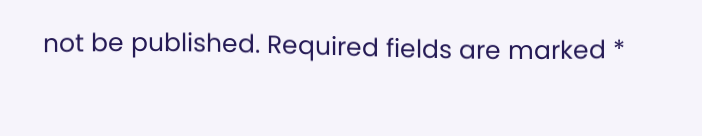not be published. Required fields are marked *